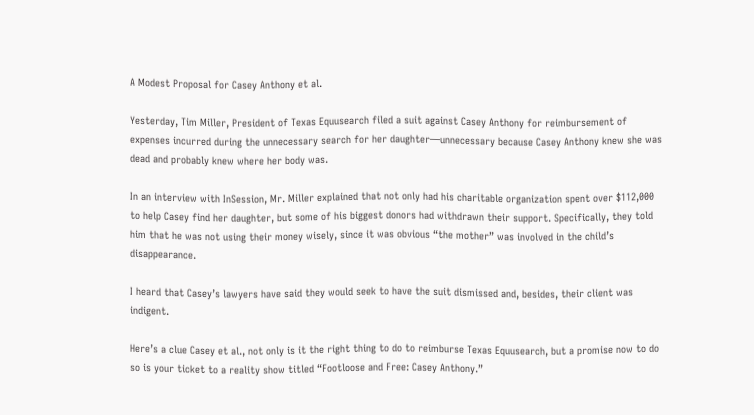A Modest Proposal for Casey Anthony et al.

Yesterday, Tim Miller, President of Texas Equusearch filed a suit against Casey Anthony for reimbursement of expenses incurred during the unnecessary search for her daughter—unnecessary because Casey Anthony knew she was dead and probably knew where her body was.

In an interview with InSession, Mr. Miller explained that not only had his charitable organization spent over $112,000 to help Casey find her daughter, but some of his biggest donors had withdrawn their support. Specifically, they told him that he was not using their money wisely, since it was obvious “the mother” was involved in the child’s disappearance.

I heard that Casey’s lawyers have said they would seek to have the suit dismissed and, besides, their client was indigent.

Here’s a clue Casey et al., not only is it the right thing to do to reimburse Texas Equusearch, but a promise now to do so is your ticket to a reality show titled “Footloose and Free: Casey Anthony.”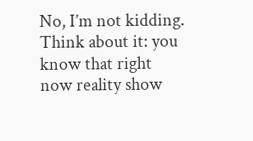No, I’m not kidding. Think about it: you know that right now reality show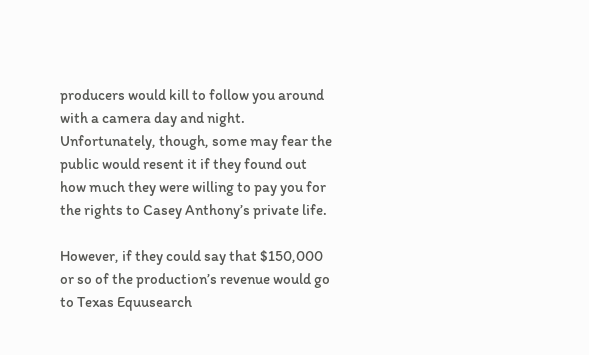producers would kill to follow you around with a camera day and night. Unfortunately, though, some may fear the public would resent it if they found out how much they were willing to pay you for the rights to Casey Anthony’s private life.

However, if they could say that $150,000 or so of the production’s revenue would go to Texas Equusearch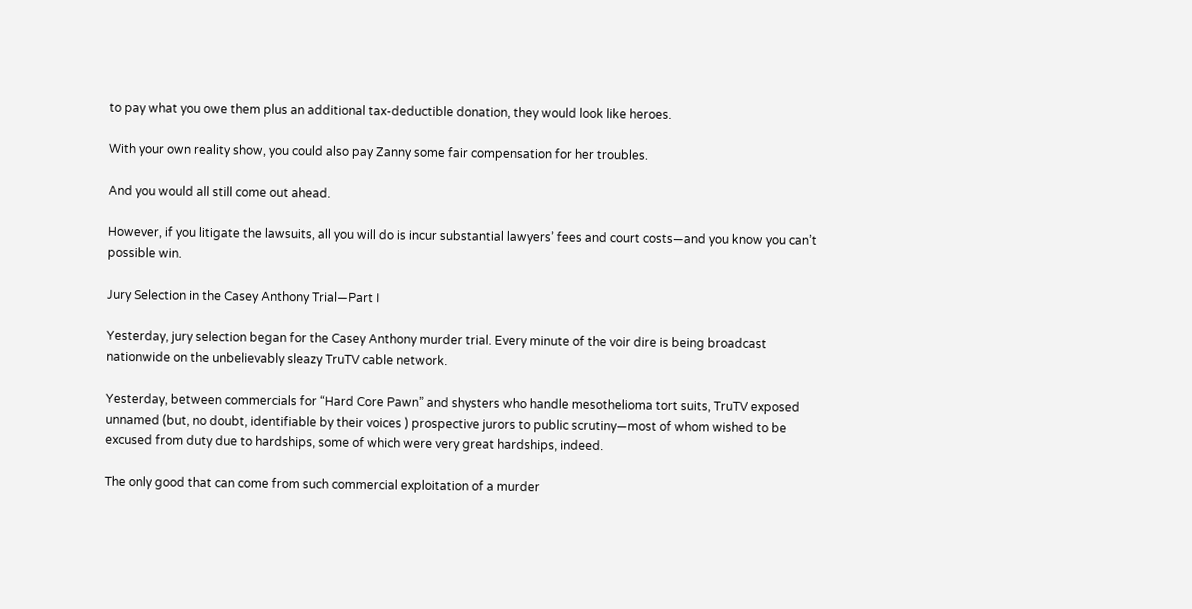to pay what you owe them plus an additional tax-deductible donation, they would look like heroes.

With your own reality show, you could also pay Zanny some fair compensation for her troubles.

And you would all still come out ahead.

However, if you litigate the lawsuits, all you will do is incur substantial lawyers’ fees and court costs—and you know you can’t possible win.

Jury Selection in the Casey Anthony Trial—Part I

Yesterday, jury selection began for the Casey Anthony murder trial. Every minute of the voir dire is being broadcast nationwide on the unbelievably sleazy TruTV cable network.

Yesterday, between commercials for “Hard Core Pawn” and shysters who handle mesothelioma tort suits, TruTV exposed unnamed (but, no doubt, identifiable by their voices ) prospective jurors to public scrutiny—most of whom wished to be excused from duty due to hardships, some of which were very great hardships, indeed.

The only good that can come from such commercial exploitation of a murder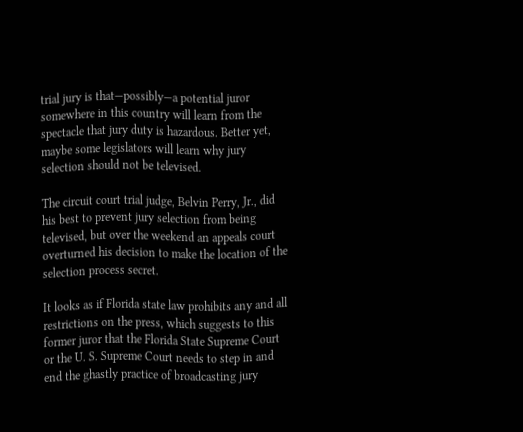trial jury is that—possibly—a potential juror somewhere in this country will learn from the spectacle that jury duty is hazardous. Better yet, maybe some legislators will learn why jury selection should not be televised.

The circuit court trial judge, Belvin Perry, Jr., did his best to prevent jury selection from being televised, but over the weekend an appeals court overturned his decision to make the location of the selection process secret.

It looks as if Florida state law prohibits any and all restrictions on the press, which suggests to this former juror that the Florida State Supreme Court or the U. S. Supreme Court needs to step in and end the ghastly practice of broadcasting jury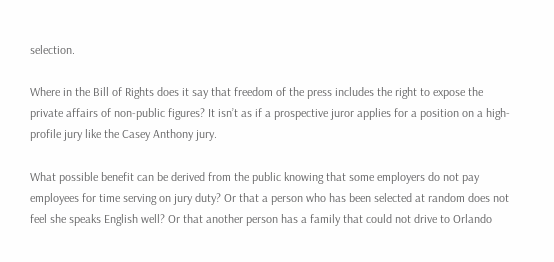selection.

Where in the Bill of Rights does it say that freedom of the press includes the right to expose the private affairs of non-public figures? It isn’t as if a prospective juror applies for a position on a high-profile jury like the Casey Anthony jury.

What possible benefit can be derived from the public knowing that some employers do not pay employees for time serving on jury duty? Or that a person who has been selected at random does not feel she speaks English well? Or that another person has a family that could not drive to Orlando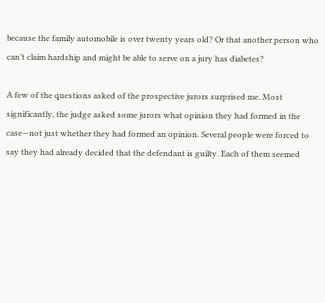because the family automobile is over twenty years old? Or that another person who can’t claim hardship and might be able to serve on a jury has diabetes?

A few of the questions asked of the prospective jurors surprised me. Most significantly, the judge asked some jurors what opinion they had formed in the case—not just whether they had formed an opinion. Several people were forced to say they had already decided that the defendant is guilty. Each of them seemed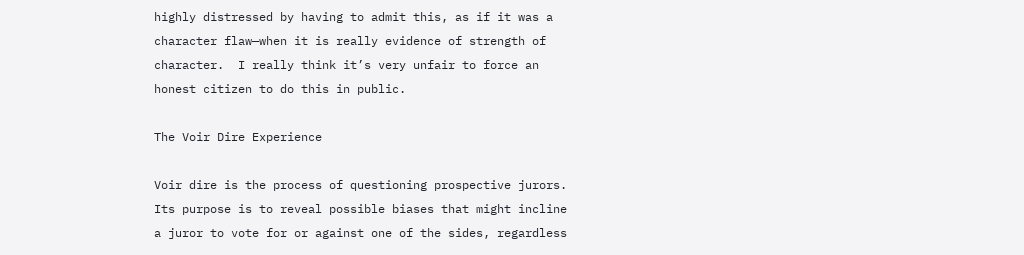highly distressed by having to admit this, as if it was a character flaw—when it is really evidence of strength of character.  I really think it’s very unfair to force an honest citizen to do this in public.

The Voir Dire Experience

Voir dire is the process of questioning prospective jurors. Its purpose is to reveal possible biases that might incline a juror to vote for or against one of the sides, regardless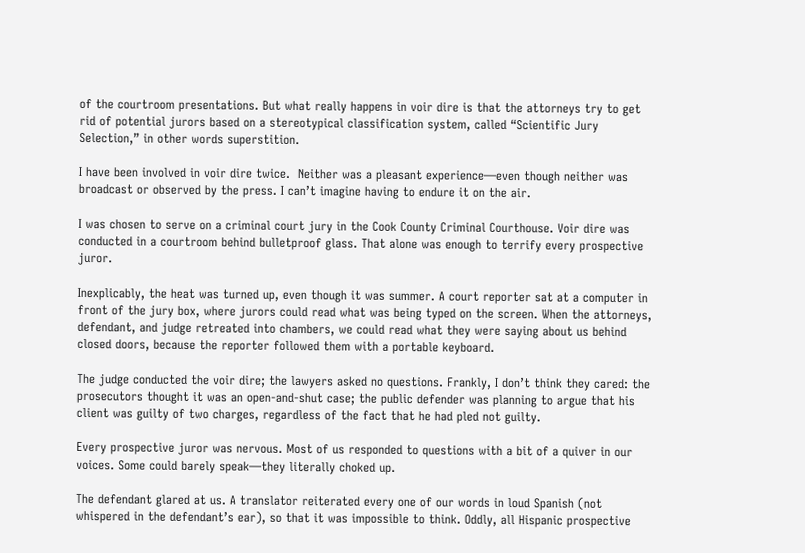of the courtroom presentations. But what really happens in voir dire is that the attorneys try to get rid of potential jurors based on a stereotypical classification system, called “Scientific Jury Selection,” in other words superstition.

I have been involved in voir dire twice.  Neither was a pleasant experience—even though neither was broadcast or observed by the press. I can’t imagine having to endure it on the air.

I was chosen to serve on a criminal court jury in the Cook County Criminal Courthouse. Voir dire was conducted in a courtroom behind bulletproof glass. That alone was enough to terrify every prospective juror.

Inexplicably, the heat was turned up, even though it was summer. A court reporter sat at a computer in front of the jury box, where jurors could read what was being typed on the screen. When the attorneys, defendant, and judge retreated into chambers, we could read what they were saying about us behind closed doors, because the reporter followed them with a portable keyboard.

The judge conducted the voir dire; the lawyers asked no questions. Frankly, I don’t think they cared: the prosecutors thought it was an open-and-shut case; the public defender was planning to argue that his client was guilty of two charges, regardless of the fact that he had pled not guilty.

Every prospective juror was nervous. Most of us responded to questions with a bit of a quiver in our voices. Some could barely speak—they literally choked up.

The defendant glared at us. A translator reiterated every one of our words in loud Spanish (not whispered in the defendant’s ear), so that it was impossible to think. Oddly, all Hispanic prospective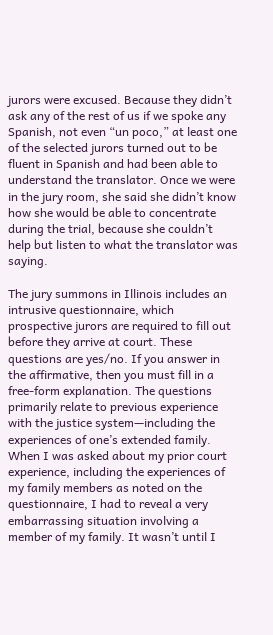jurors were excused. Because they didn’t ask any of the rest of us if we spoke any Spanish, not even “un poco,” at least one of the selected jurors turned out to be fluent in Spanish and had been able to understand the translator. Once we were in the jury room, she said she didn’t know how she would be able to concentrate during the trial, because she couldn’t help but listen to what the translator was saying.

The jury summons in Illinois includes an intrusive questionnaire, which prospective jurors are required to fill out before they arrive at court. These questions are yes/no. If you answer in the affirmative, then you must fill in a free-form explanation. The questions primarily relate to previous experience with the justice system—including the experiences of one’s extended family. When I was asked about my prior court experience, including the experiences of my family members as noted on the questionnaire, I had to reveal a very embarrassing situation involving a member of my family. It wasn’t until I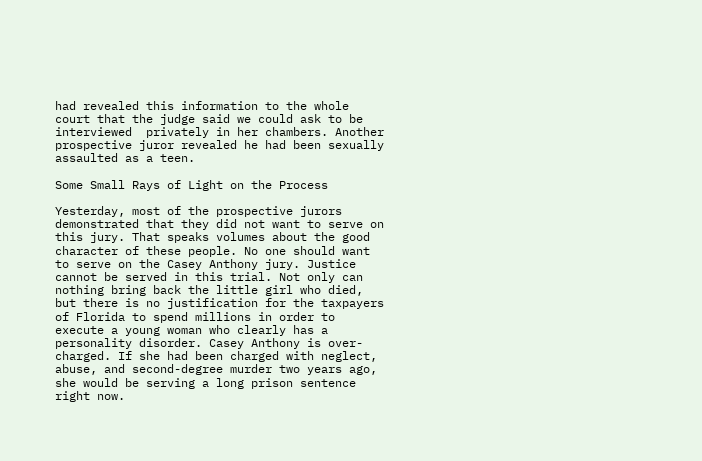had revealed this information to the whole court that the judge said we could ask to be interviewed  privately in her chambers. Another prospective juror revealed he had been sexually assaulted as a teen.

Some Small Rays of Light on the Process

Yesterday, most of the prospective jurors demonstrated that they did not want to serve on this jury. That speaks volumes about the good character of these people. No one should want to serve on the Casey Anthony jury. Justice cannot be served in this trial. Not only can nothing bring back the little girl who died, but there is no justification for the taxpayers of Florida to spend millions in order to execute a young woman who clearly has a personality disorder. Casey Anthony is over-charged. If she had been charged with neglect, abuse, and second-degree murder two years ago, she would be serving a long prison sentence right now.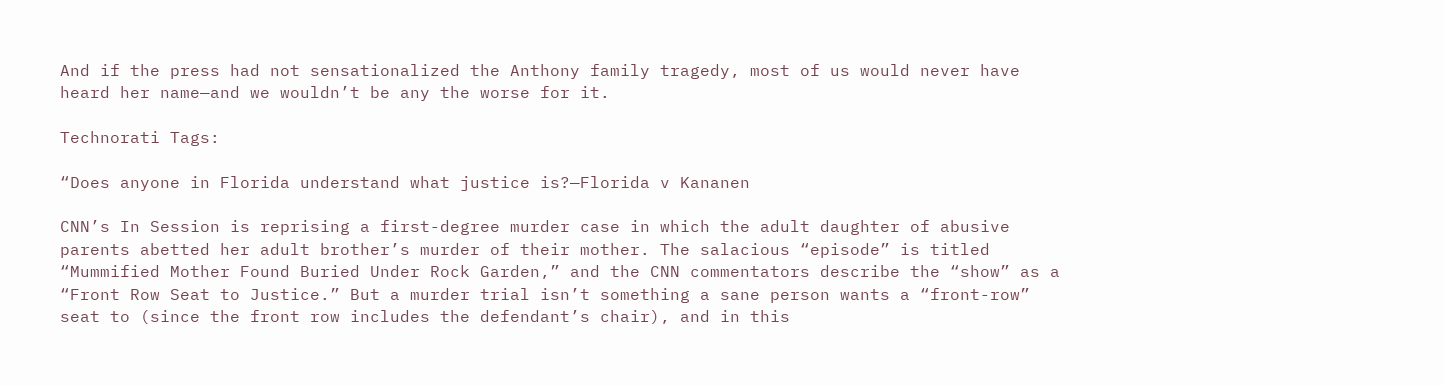And if the press had not sensationalized the Anthony family tragedy, most of us would never have heard her name—and we wouldn’t be any the worse for it.

Technorati Tags:

“Does anyone in Florida understand what justice is?—Florida v Kananen

CNN’s In Session is reprising a first-degree murder case in which the adult daughter of abusive parents abetted her adult brother’s murder of their mother. The salacious “episode” is titled “Mummified Mother Found Buried Under Rock Garden,” and the CNN commentators describe the “show” as a “Front Row Seat to Justice.” But a murder trial isn’t something a sane person wants a “front-row” seat to (since the front row includes the defendant’s chair), and in this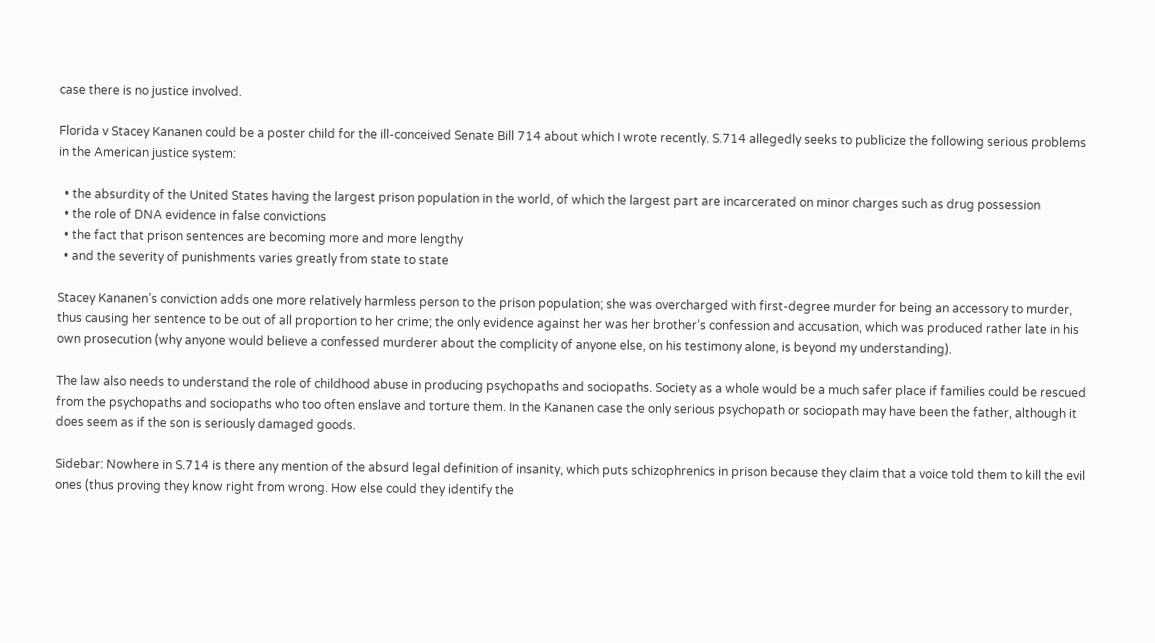case there is no justice involved.

Florida v Stacey Kananen could be a poster child for the ill-conceived Senate Bill 714 about which I wrote recently. S.714 allegedly seeks to publicize the following serious problems in the American justice system:

  • the absurdity of the United States having the largest prison population in the world, of which the largest part are incarcerated on minor charges such as drug possession
  • the role of DNA evidence in false convictions
  • the fact that prison sentences are becoming more and more lengthy
  • and the severity of punishments varies greatly from state to state

Stacey Kananen’s conviction adds one more relatively harmless person to the prison population; she was overcharged with first-degree murder for being an accessory to murder, thus causing her sentence to be out of all proportion to her crime; the only evidence against her was her brother’s confession and accusation, which was produced rather late in his own prosecution (why anyone would believe a confessed murderer about the complicity of anyone else, on his testimony alone, is beyond my understanding).

The law also needs to understand the role of childhood abuse in producing psychopaths and sociopaths. Society as a whole would be a much safer place if families could be rescued from the psychopaths and sociopaths who too often enslave and torture them. In the Kananen case the only serious psychopath or sociopath may have been the father, although it does seem as if the son is seriously damaged goods.

Sidebar: Nowhere in S.714 is there any mention of the absurd legal definition of insanity, which puts schizophrenics in prison because they claim that a voice told them to kill the evil ones (thus proving they know right from wrong. How else could they identify the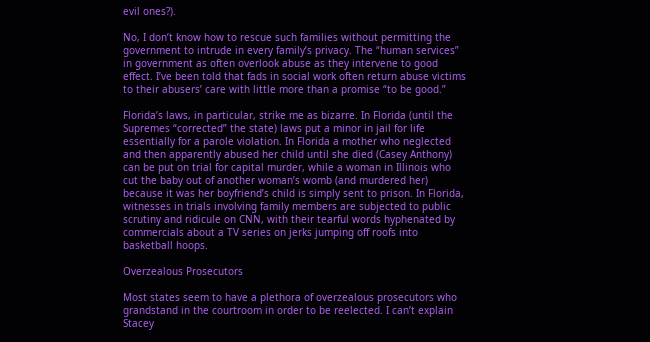evil ones?).

No, I don’t know how to rescue such families without permitting the government to intrude in every family’s privacy. The “human services” in government as often overlook abuse as they intervene to good effect. I’ve been told that fads in social work often return abuse victims to their abusers’ care with little more than a promise “to be good.”

Florida’s laws, in particular, strike me as bizarre. In Florida (until the Supremes “corrected” the state) laws put a minor in jail for life essentially for a parole violation. In Florida a mother who neglected and then apparently abused her child until she died (Casey Anthony) can be put on trial for capital murder, while a woman in Illinois who cut the baby out of another woman’s womb (and murdered her) because it was her boyfriend’s child is simply sent to prison. In Florida, witnesses in trials involving family members are subjected to public scrutiny and ridicule on CNN, with their tearful words hyphenated by commercials about a TV series on jerks jumping off roofs into basketball hoops.

Overzealous Prosecutors

Most states seem to have a plethora of overzealous prosecutors who grandstand in the courtroom in order to be reelected. I can’t explain Stacey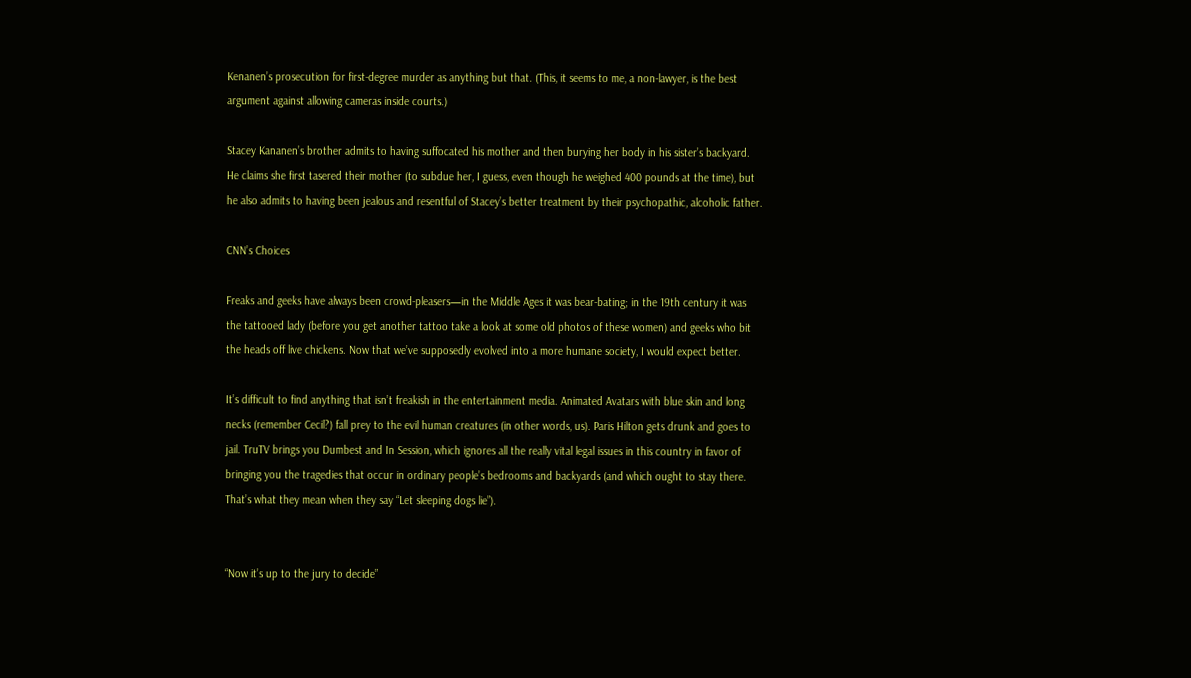Kenanen’s prosecution for first-degree murder as anything but that. (This, it seems to me, a non-lawyer, is the best argument against allowing cameras inside courts.)

Stacey Kananen’s brother admits to having suffocated his mother and then burying her body in his sister’s backyard. He claims she first tasered their mother (to subdue her, I guess, even though he weighed 400 pounds at the time), but he also admits to having been jealous and resentful of Stacey’s better treatment by their psychopathic, alcoholic father.

CNN’s Choices

Freaks and geeks have always been crowd-pleasers—in the Middle Ages it was bear-bating; in the 19th century it was the tattooed lady (before you get another tattoo take a look at some old photos of these women) and geeks who bit the heads off live chickens. Now that we’ve supposedly evolved into a more humane society, I would expect better.

It’s difficult to find anything that isn’t freakish in the entertainment media. Animated Avatars with blue skin and long necks (remember Cecil?) fall prey to the evil human creatures (in other words, us). Paris Hilton gets drunk and goes to jail. TruTV brings you Dumbest and In Session, which ignores all the really vital legal issues in this country in favor of bringing you the tragedies that occur in ordinary people’s bedrooms and backyards (and which ought to stay there. That’s what they mean when they say “Let sleeping dogs lie”).


“Now it’s up to the jury to decide”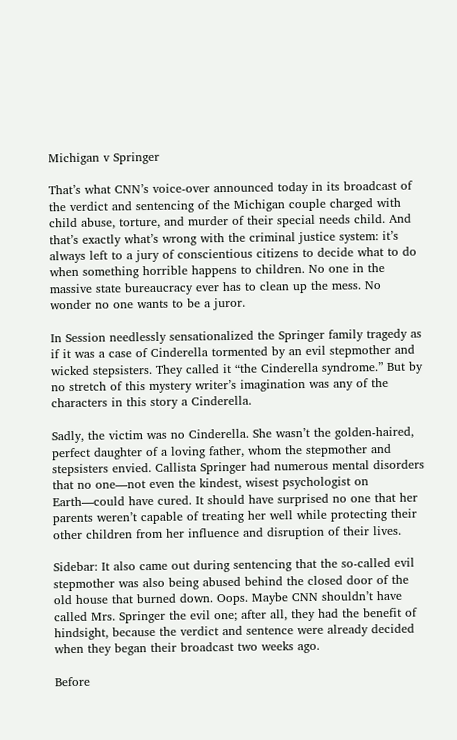Michigan v Springer

That’s what CNN’s voice-over announced today in its broadcast of the verdict and sentencing of the Michigan couple charged with child abuse, torture, and murder of their special needs child. And that’s exactly what’s wrong with the criminal justice system: it’s always left to a jury of conscientious citizens to decide what to do when something horrible happens to children. No one in the massive state bureaucracy ever has to clean up the mess. No wonder no one wants to be a juror.

In Session needlessly sensationalized the Springer family tragedy as if it was a case of Cinderella tormented by an evil stepmother and wicked stepsisters. They called it “the Cinderella syndrome.” But by no stretch of this mystery writer’s imagination was any of the characters in this story a Cinderella.

Sadly, the victim was no Cinderella. She wasn’t the golden-haired, perfect daughter of a loving father, whom the stepmother and stepsisters envied. Callista Springer had numerous mental disorders that no one—not even the kindest, wisest psychologist on Earth—could have cured. It should have surprised no one that her parents weren’t capable of treating her well while protecting their other children from her influence and disruption of their lives.

Sidebar: It also came out during sentencing that the so-called evil stepmother was also being abused behind the closed door of the old house that burned down. Oops. Maybe CNN shouldn’t have called Mrs. Springer the evil one; after all, they had the benefit of hindsight, because the verdict and sentence were already decided when they began their broadcast two weeks ago.

Before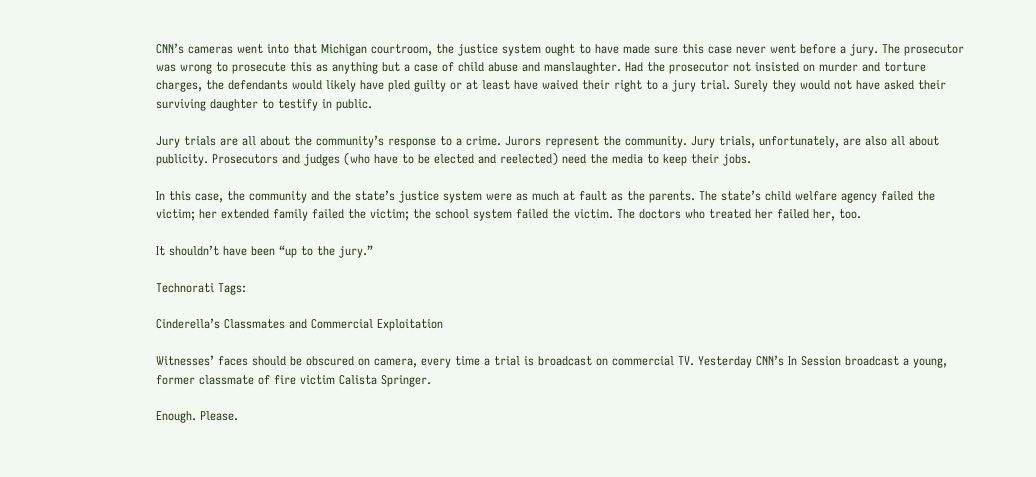CNN’s cameras went into that Michigan courtroom, the justice system ought to have made sure this case never went before a jury. The prosecutor was wrong to prosecute this as anything but a case of child abuse and manslaughter. Had the prosecutor not insisted on murder and torture charges, the defendants would likely have pled guilty or at least have waived their right to a jury trial. Surely they would not have asked their surviving daughter to testify in public.

Jury trials are all about the community’s response to a crime. Jurors represent the community. Jury trials, unfortunately, are also all about publicity. Prosecutors and judges (who have to be elected and reelected) need the media to keep their jobs.

In this case, the community and the state’s justice system were as much at fault as the parents. The state’s child welfare agency failed the victim; her extended family failed the victim; the school system failed the victim. The doctors who treated her failed her, too.

It shouldn’t have been “up to the jury.”

Technorati Tags:

Cinderella’s Classmates and Commercial Exploitation

Witnesses’ faces should be obscured on camera, every time a trial is broadcast on commercial TV. Yesterday CNN’s In Session broadcast a young, former classmate of fire victim Calista Springer.

Enough. Please.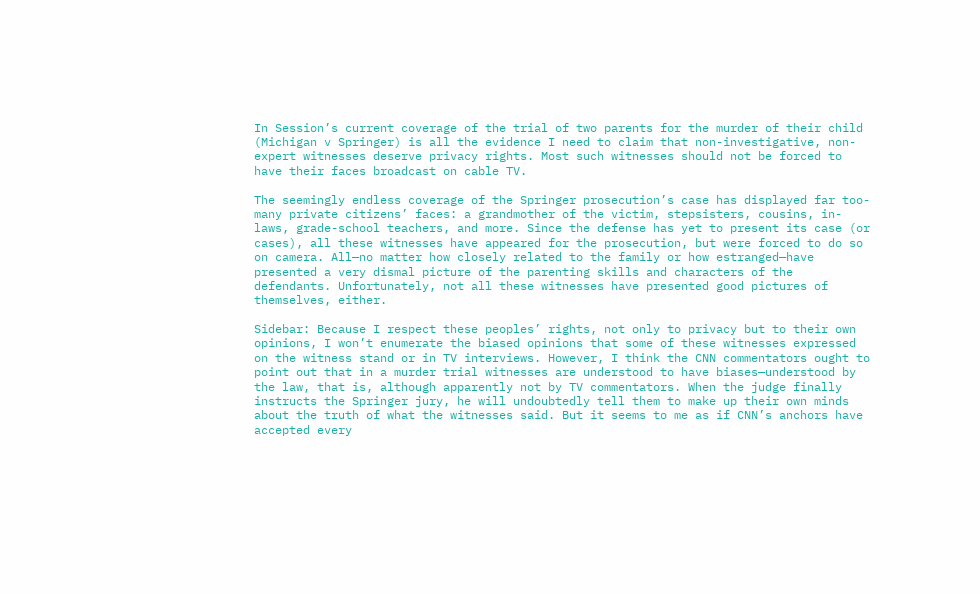In Session’s current coverage of the trial of two parents for the murder of their child (Michigan v Springer) is all the evidence I need to claim that non-investigative, non-expert witnesses deserve privacy rights. Most such witnesses should not be forced to have their faces broadcast on cable TV.

The seemingly endless coverage of the Springer prosecution’s case has displayed far too-many private citizens’ faces: a grandmother of the victim, stepsisters, cousins, in-laws, grade-school teachers, and more. Since the defense has yet to present its case (or cases), all these witnesses have appeared for the prosecution, but were forced to do so on camera. All—no matter how closely related to the family or how estranged—have presented a very dismal picture of the parenting skills and characters of the defendants. Unfortunately, not all these witnesses have presented good pictures of themselves, either.

Sidebar: Because I respect these peoples’ rights, not only to privacy but to their own opinions, I won’t enumerate the biased opinions that some of these witnesses expressed on the witness stand or in TV interviews. However, I think the CNN commentators ought to point out that in a murder trial witnesses are understood to have biases—understood by the law, that is, although apparently not by TV commentators. When the judge finally instructs the Springer jury, he will undoubtedly tell them to make up their own minds about the truth of what the witnesses said. But it seems to me as if CNN’s anchors have accepted every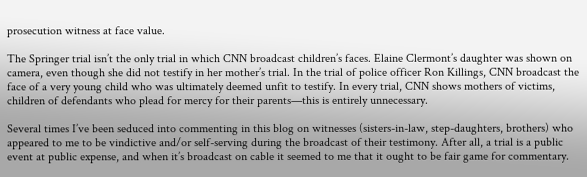prosecution witness at face value.

The Springer trial isn’t the only trial in which CNN broadcast children’s faces. Elaine Clermont’s daughter was shown on camera, even though she did not testify in her mother’s trial. In the trial of police officer Ron Killings, CNN broadcast the face of a very young child who was ultimately deemed unfit to testify. In every trial, CNN shows mothers of victims, children of defendants who plead for mercy for their parents—this is entirely unnecessary.

Several times I’ve been seduced into commenting in this blog on witnesses (sisters-in-law, step-daughters, brothers) who appeared to me to be vindictive and/or self-serving during the broadcast of their testimony. After all, a trial is a public event at public expense, and when it’s broadcast on cable it seemed to me that it ought to be fair game for commentary.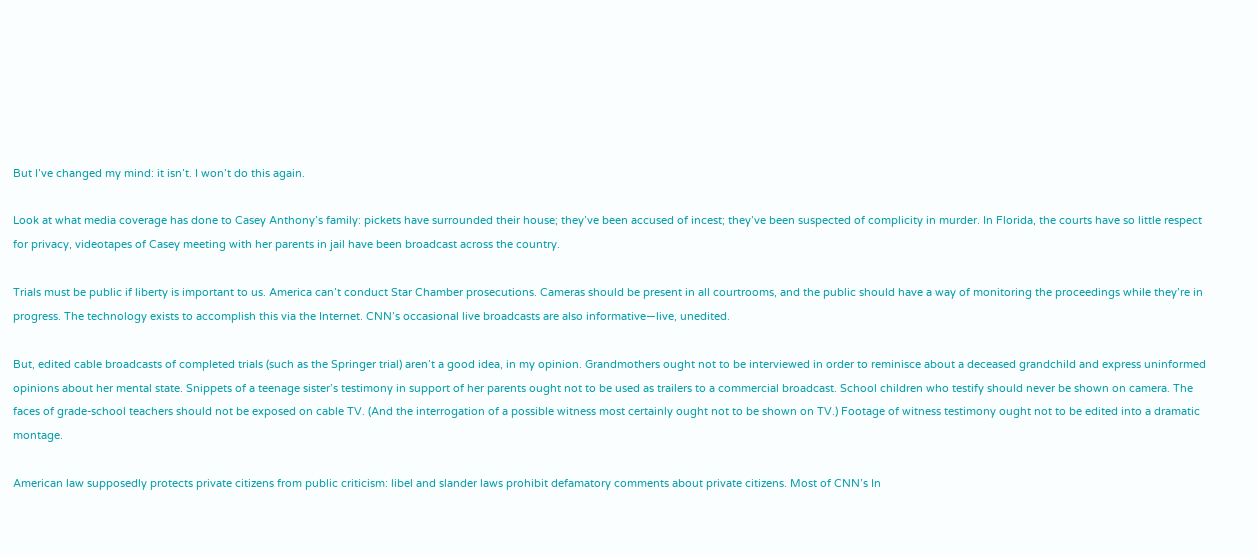But I’ve changed my mind: it isn’t. I won’t do this again.

Look at what media coverage has done to Casey Anthony’s family: pickets have surrounded their house; they’ve been accused of incest; they’ve been suspected of complicity in murder. In Florida, the courts have so little respect for privacy, videotapes of Casey meeting with her parents in jail have been broadcast across the country.

Trials must be public if liberty is important to us. America can’t conduct Star Chamber prosecutions. Cameras should be present in all courtrooms, and the public should have a way of monitoring the proceedings while they’re in progress. The technology exists to accomplish this via the Internet. CNN’s occasional live broadcasts are also informative—live, unedited.

But, edited cable broadcasts of completed trials (such as the Springer trial) aren’t a good idea, in my opinion. Grandmothers ought not to be interviewed in order to reminisce about a deceased grandchild and express uninformed opinions about her mental state. Snippets of a teenage sister’s testimony in support of her parents ought not to be used as trailers to a commercial broadcast. School children who testify should never be shown on camera. The faces of grade-school teachers should not be exposed on cable TV. (And the interrogation of a possible witness most certainly ought not to be shown on TV.) Footage of witness testimony ought not to be edited into a dramatic montage.

American law supposedly protects private citizens from public criticism: libel and slander laws prohibit defamatory comments about private citizens. Most of CNN’s In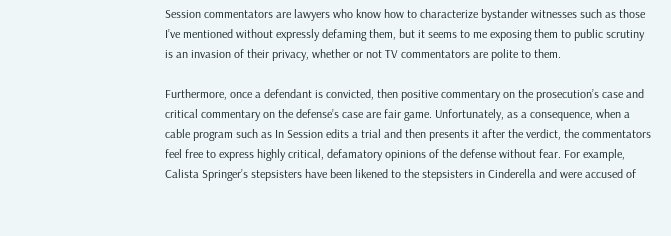Session commentators are lawyers who know how to characterize bystander witnesses such as those I’ve mentioned without expressly defaming them, but it seems to me exposing them to public scrutiny is an invasion of their privacy, whether or not TV commentators are polite to them.

Furthermore, once a defendant is convicted, then positive commentary on the prosecution’s case and critical commentary on the defense’s case are fair game. Unfortunately, as a consequence, when a cable program such as In Session edits a trial and then presents it after the verdict, the commentators feel free to express highly critical, defamatory opinions of the defense without fear. For example, Calista Springer’s stepsisters have been likened to the stepsisters in Cinderella and were accused of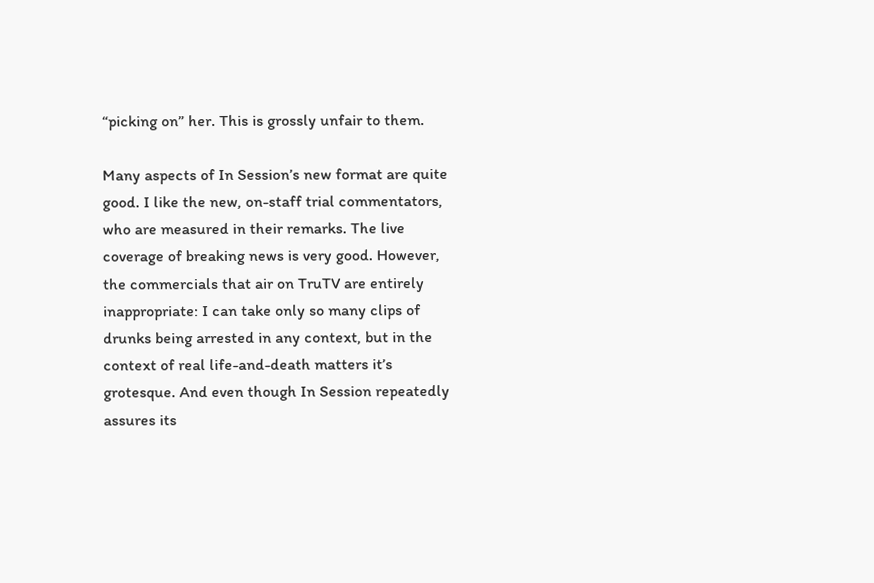“picking on” her. This is grossly unfair to them.

Many aspects of In Session’s new format are quite good. I like the new, on-staff trial commentators, who are measured in their remarks. The live coverage of breaking news is very good. However, the commercials that air on TruTV are entirely inappropriate: I can take only so many clips of drunks being arrested in any context, but in the context of real life-and-death matters it’s grotesque. And even though In Session repeatedly assures its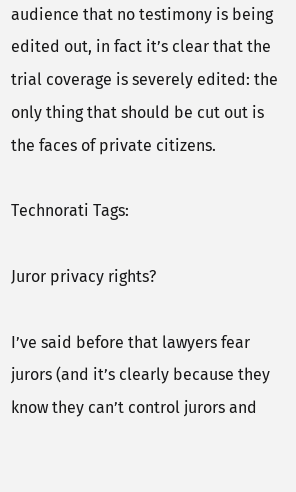audience that no testimony is being edited out, in fact it’s clear that the trial coverage is severely edited: the only thing that should be cut out is the faces of private citizens.

Technorati Tags:

Juror privacy rights?

I’ve said before that lawyers fear jurors (and it’s clearly because they know they can’t control jurors and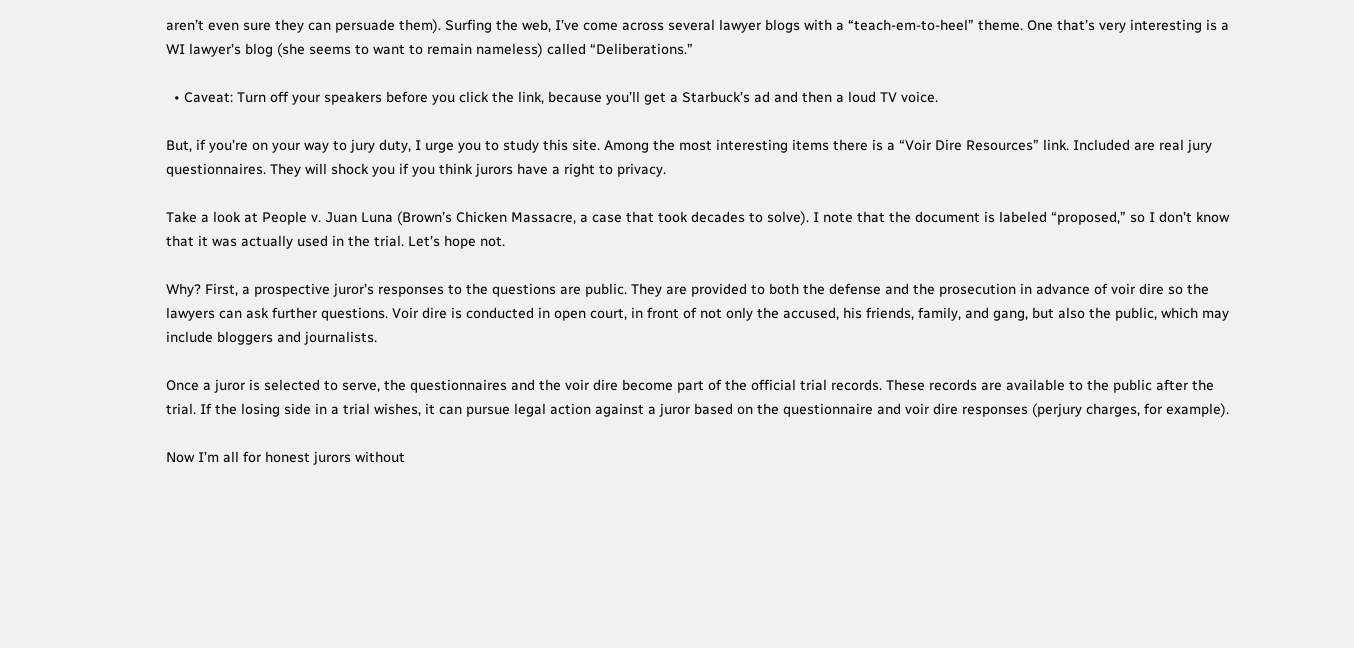aren’t even sure they can persuade them). Surfing the web, I’ve come across several lawyer blogs with a “teach-em-to-heel” theme. One that’s very interesting is a WI lawyer’s blog (she seems to want to remain nameless) called “Deliberations.”

  • Caveat: Turn off your speakers before you click the link, because you’ll get a Starbuck’s ad and then a loud TV voice.

But, if you’re on your way to jury duty, I urge you to study this site. Among the most interesting items there is a “Voir Dire Resources” link. Included are real jury questionnaires. They will shock you if you think jurors have a right to privacy.

Take a look at People v. Juan Luna (Brown’s Chicken Massacre, a case that took decades to solve). I note that the document is labeled “proposed,” so I don’t know that it was actually used in the trial. Let’s hope not.

Why? First, a prospective juror’s responses to the questions are public. They are provided to both the defense and the prosecution in advance of voir dire so the lawyers can ask further questions. Voir dire is conducted in open court, in front of not only the accused, his friends, family, and gang, but also the public, which may include bloggers and journalists.

Once a juror is selected to serve, the questionnaires and the voir dire become part of the official trial records. These records are available to the public after the trial. If the losing side in a trial wishes, it can pursue legal action against a juror based on the questionnaire and voir dire responses (perjury charges, for example).

Now I’m all for honest jurors without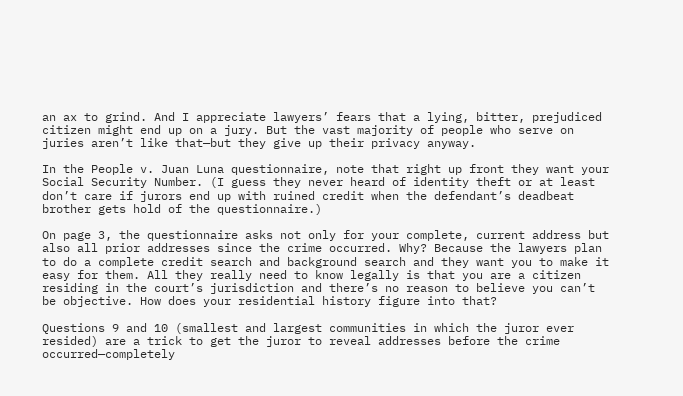an ax to grind. And I appreciate lawyers’ fears that a lying, bitter, prejudiced citizen might end up on a jury. But the vast majority of people who serve on juries aren’t like that—but they give up their privacy anyway.

In the People v. Juan Luna questionnaire, note that right up front they want your Social Security Number. (I guess they never heard of identity theft or at least don’t care if jurors end up with ruined credit when the defendant’s deadbeat brother gets hold of the questionnaire.)

On page 3, the questionnaire asks not only for your complete, current address but also all prior addresses since the crime occurred. Why? Because the lawyers plan to do a complete credit search and background search and they want you to make it easy for them. All they really need to know legally is that you are a citizen residing in the court’s jurisdiction and there’s no reason to believe you can’t be objective. How does your residential history figure into that?

Questions 9 and 10 (smallest and largest communities in which the juror ever resided) are a trick to get the juror to reveal addresses before the crime occurred—completely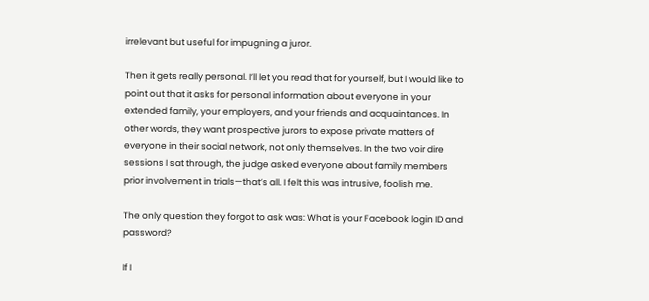irrelevant but useful for impugning a juror.

Then it gets really personal. I’ll let you read that for yourself, but I would like to point out that it asks for personal information about everyone in your extended family, your employers, and your friends and acquaintances. In other words, they want prospective jurors to expose private matters of everyone in their social network, not only themselves. In the two voir dire sessions I sat through, the judge asked everyone about family members prior involvement in trials—that’s all. I felt this was intrusive, foolish me.

The only question they forgot to ask was: What is your Facebook login ID and password?

If I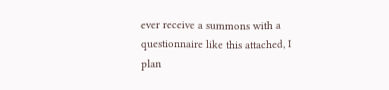ever receive a summons with a questionnaire like this attached, I plan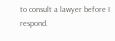to consult a lawyer before I respond.